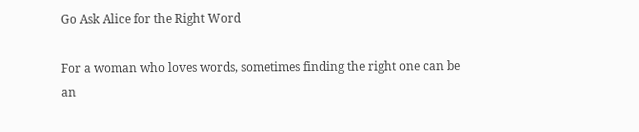Go Ask Alice for the Right Word

For a woman who loves words, sometimes finding the right one can be an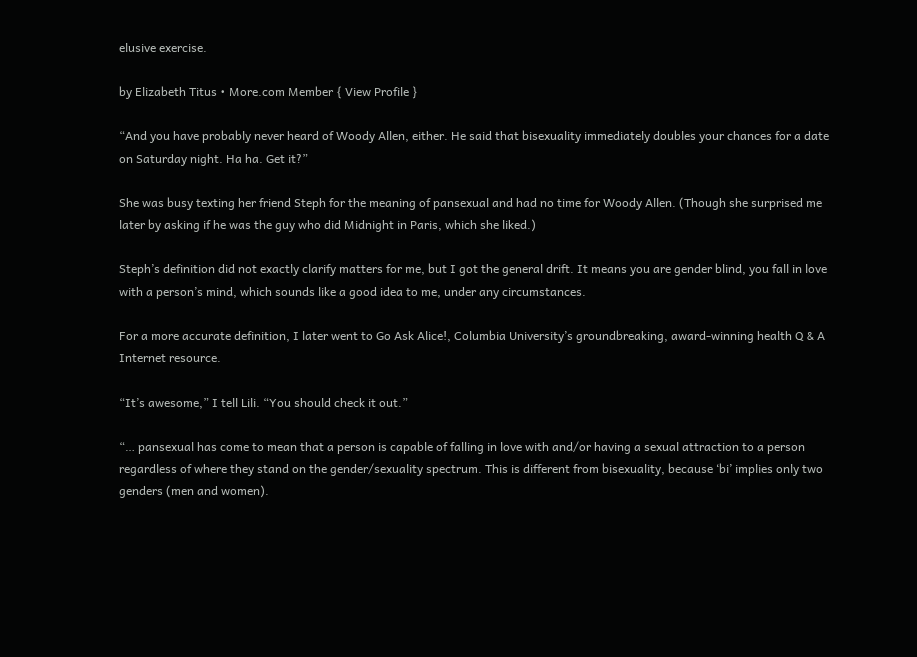elusive exercise.

by Elizabeth Titus • More.com Member { View Profile }

“And you have probably never heard of Woody Allen, either. He said that bisexuality immediately doubles your chances for a date on Saturday night. Ha ha. Get it?”

She was busy texting her friend Steph for the meaning of pansexual and had no time for Woody Allen. (Though she surprised me later by asking if he was the guy who did Midnight in Paris, which she liked.)

Steph’s definition did not exactly clarify matters for me, but I got the general drift. It means you are gender blind, you fall in love with a person’s mind, which sounds like a good idea to me, under any circumstances.

For a more accurate definition, I later went to Go Ask Alice!, Columbia University’s groundbreaking, award-winning health Q & A Internet resource.

“It’s awesome,” I tell Lili. “You should check it out.”

“… pansexual has come to mean that a person is capable of falling in love with and/or having a sexual attraction to a person regardless of where they stand on the gender/sexuality spectrum. This is different from bisexuality, because ‘bi’ implies only two genders (men and women).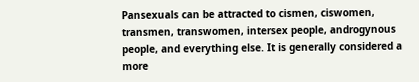Pansexuals can be attracted to cismen, ciswomen, transmen, transwomen, intersex people, androgynous people, and everything else. It is generally considered a more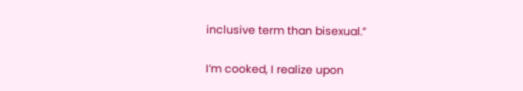inclusive term than bisexual.”

I’m cooked, I realize upon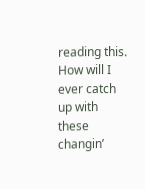reading this. How will I ever catch up with these changin’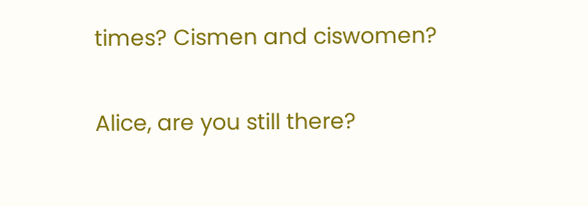times? Cismen and ciswomen?

Alice, are you still there?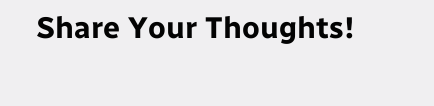Share Your Thoughts!